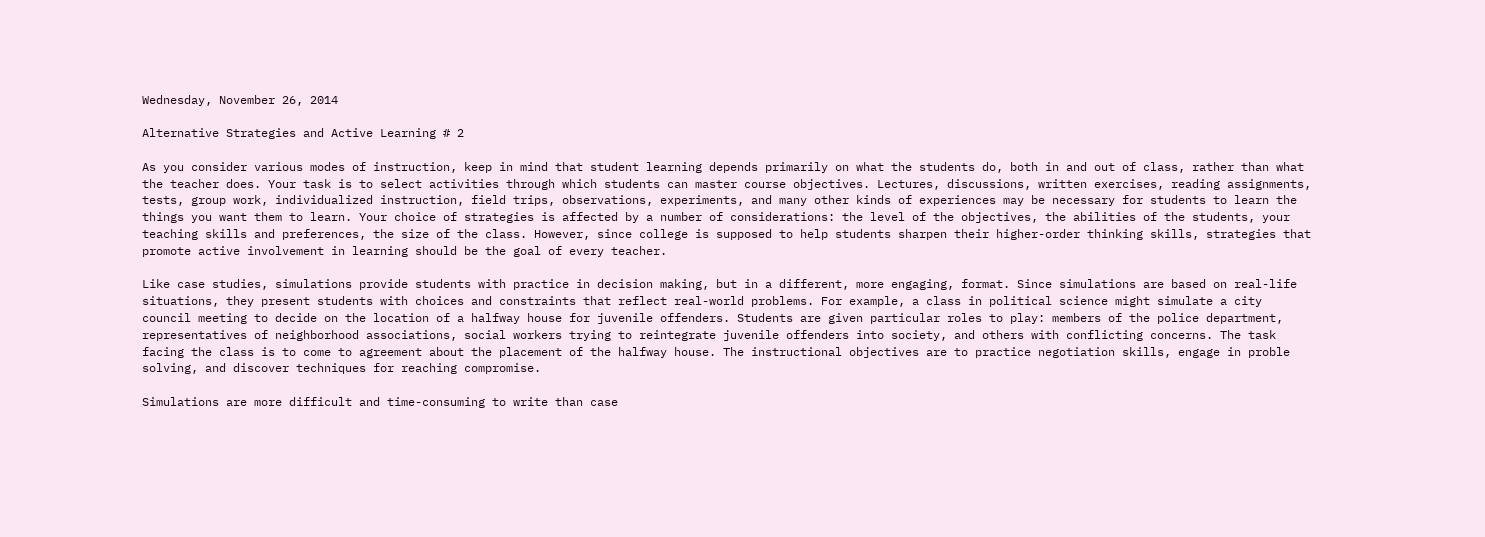Wednesday, November 26, 2014

Alternative Strategies and Active Learning # 2

As you consider various modes of instruction, keep in mind that student learning depends primarily on what the students do, both in and out of class, rather than what the teacher does. Your task is to select activities through which students can master course objectives. Lectures, discussions, written exercises, reading assignments, tests, group work, individualized instruction, field trips, observations, experiments, and many other kinds of experiences may be necessary for students to learn the things you want them to learn. Your choice of strategies is affected by a number of considerations: the level of the objectives, the abilities of the students, your teaching skills and preferences, the size of the class. However, since college is supposed to help students sharpen their higher-order thinking skills, strategies that promote active involvement in learning should be the goal of every teacher.

Like case studies, simulations provide students with practice in decision making, but in a different, more engaging, format. Since simulations are based on real-life situations, they present students with choices and constraints that reflect real-world problems. For example, a class in political science might simulate a city council meeting to decide on the location of a halfway house for juvenile offenders. Students are given particular roles to play: members of the police department, representatives of neighborhood associations, social workers trying to reintegrate juvenile offenders into society, and others with conflicting concerns. The task facing the class is to come to agreement about the placement of the halfway house. The instructional objectives are to practice negotiation skills, engage in proble solving, and discover techniques for reaching compromise.

Simulations are more difficult and time-consuming to write than case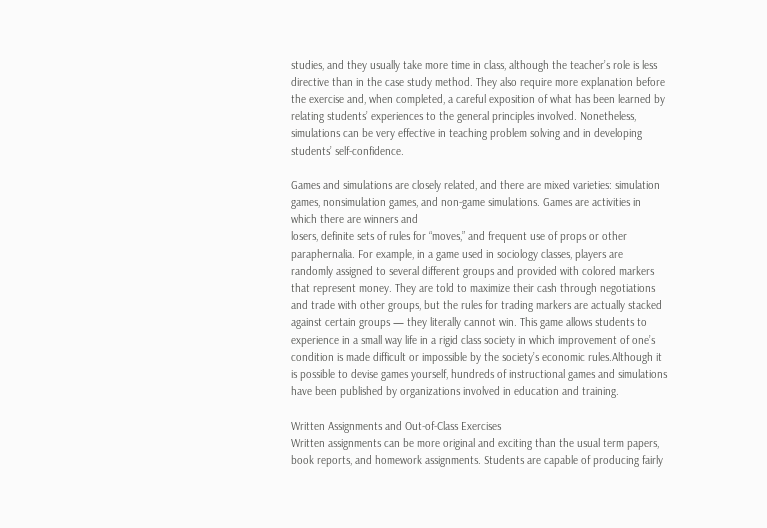studies, and they usually take more time in class, although the teacher’s role is less directive than in the case study method. They also require more explanation before the exercise and, when completed, a careful exposition of what has been learned by relating students’ experiences to the general principles involved. Nonetheless, simulations can be very effective in teaching problem solving and in developing students’ self-confidence.

Games and simulations are closely related, and there are mixed varieties: simulation games, nonsimulation games, and non-game simulations. Games are activities in which there are winners and
losers, definite sets of rules for “moves,” and frequent use of props or other paraphernalia. For example, in a game used in sociology classes, players are randomly assigned to several different groups and provided with colored markers that represent money. They are told to maximize their cash through negotiations and trade with other groups, but the rules for trading markers are actually stacked against certain groups — they literally cannot win. This game allows students to experience in a small way life in a rigid class society in which improvement of one’s condition is made difficult or impossible by the society’s economic rules.Although it is possible to devise games yourself, hundreds of instructional games and simulations have been published by organizations involved in education and training.

Written Assignments and Out-of-Class Exercises
Written assignments can be more original and exciting than the usual term papers, book reports, and homework assignments. Students are capable of producing fairly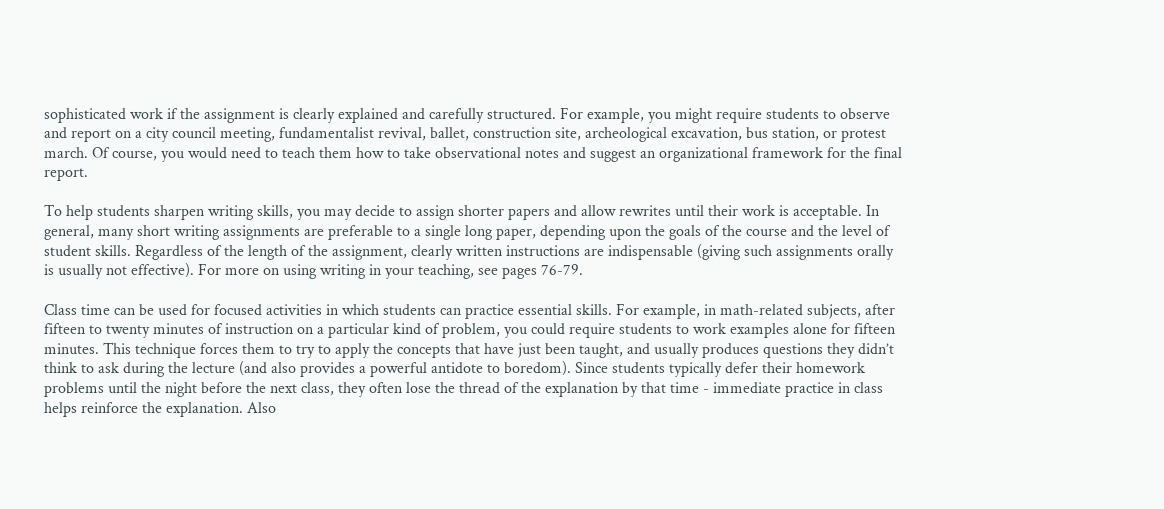sophisticated work if the assignment is clearly explained and carefully structured. For example, you might require students to observe and report on a city council meeting, fundamentalist revival, ballet, construction site, archeological excavation, bus station, or protest march. Of course, you would need to teach them how to take observational notes and suggest an organizational framework for the final report.

To help students sharpen writing skills, you may decide to assign shorter papers and allow rewrites until their work is acceptable. In general, many short writing assignments are preferable to a single long paper, depending upon the goals of the course and the level of student skills. Regardless of the length of the assignment, clearly written instructions are indispensable (giving such assignments orally is usually not effective). For more on using writing in your teaching, see pages 76-79.

Class time can be used for focused activities in which students can practice essential skills. For example, in math-related subjects, after fifteen to twenty minutes of instruction on a particular kind of problem, you could require students to work examples alone for fifteen minutes. This technique forces them to try to apply the concepts that have just been taught, and usually produces questions they didn’t think to ask during the lecture (and also provides a powerful antidote to boredom). Since students typically defer their homework problems until the night before the next class, they often lose the thread of the explanation by that time - immediate practice in class helps reinforce the explanation. Also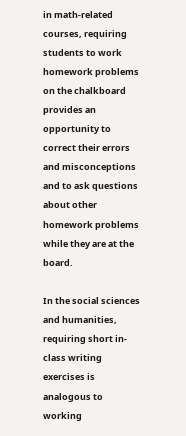in math-related courses, requiring students to work homework problems on the chalkboard provides an opportunity to correct their errors and misconceptions and to ask questions about other homework problems while they are at the board.

In the social sciences and humanities, requiring short in-class writing exercises is analogous to working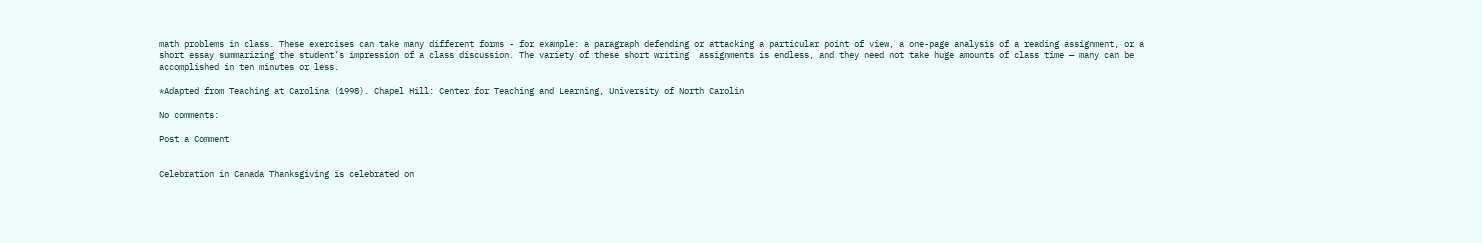math problems in class. These exercises can take many different forms - for example: a paragraph defending or attacking a particular point of view, a one-page analysis of a reading assignment, or a short essay summarizing the student’s impression of a class discussion. The variety of these short writing  assignments is endless, and they need not take huge amounts of class time — many can be accomplished in ten minutes or less.

*Adapted from Teaching at Carolina (1998). Chapel Hill: Center for Teaching and Learning, University of North Carolin

No comments:

Post a Comment


Celebration in Canada Thanksgiving is celebrated on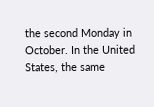the second Monday in October. In the United States, the same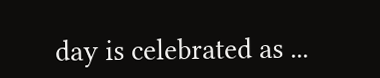day is celebrated as ...